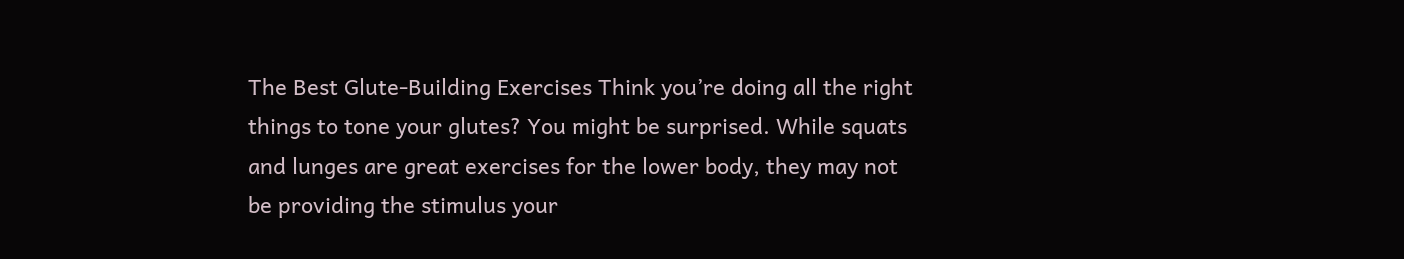The Best Glute-Building Exercises Think you’re doing all the right things to tone your glutes? You might be surprised. While squats and lunges are great exercises for the lower body, they may not be providing the stimulus your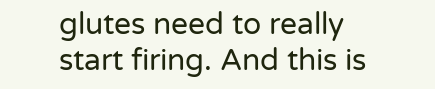glutes need to really start firing. And this is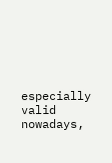especially valid nowadays,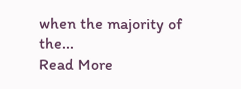when the majority of the...
Read More